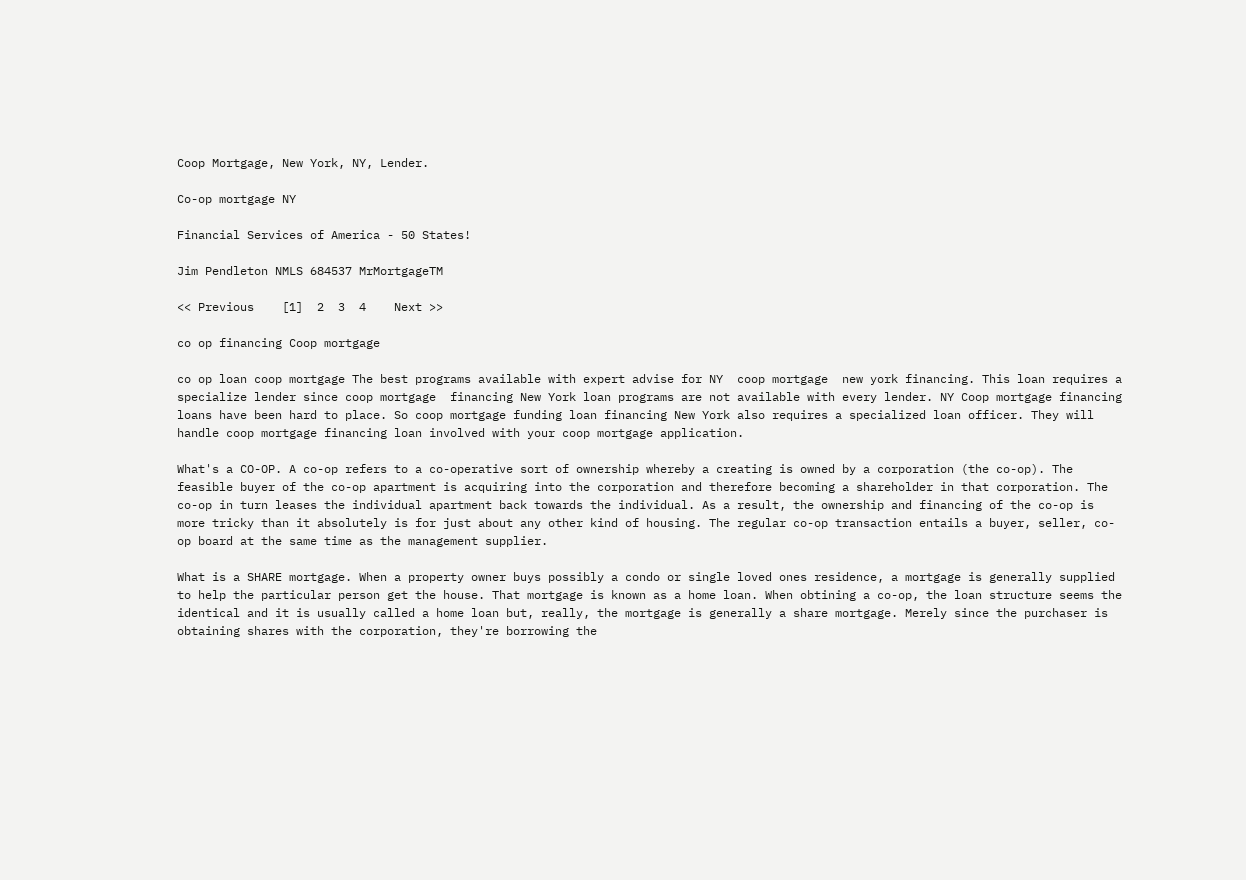Coop Mortgage, New York, NY, Lender.

Co-op mortgage NY

Financial Services of America - 50 States!

Jim Pendleton NMLS 684537 MrMortgageTM

<< Previous    [1]  2  3  4    Next >>

co op financing Coop mortgage

co op loan coop mortgage The best programs available with expert advise for NY  coop mortgage  new york financing. This loan requires a specialize lender since coop mortgage  financing New York loan programs are not available with every lender. NY Coop mortgage financing loans have been hard to place. So coop mortgage funding loan financing New York also requires a specialized loan officer. They will handle coop mortgage financing loan involved with your coop mortgage application.

What's a CO-OP. A co-op refers to a co-operative sort of ownership whereby a creating is owned by a corporation (the co-op). The feasible buyer of the co-op apartment is acquiring into the corporation and therefore becoming a shareholder in that corporation. The co-op in turn leases the individual apartment back towards the individual. As a result, the ownership and financing of the co-op is more tricky than it absolutely is for just about any other kind of housing. The regular co-op transaction entails a buyer, seller, co-op board at the same time as the management supplier.

What is a SHARE mortgage. When a property owner buys possibly a condo or single loved ones residence, a mortgage is generally supplied to help the particular person get the house. That mortgage is known as a home loan. When obtining a co-op, the loan structure seems the identical and it is usually called a home loan but, really, the mortgage is generally a share mortgage. Merely since the purchaser is obtaining shares with the corporation, they're borrowing the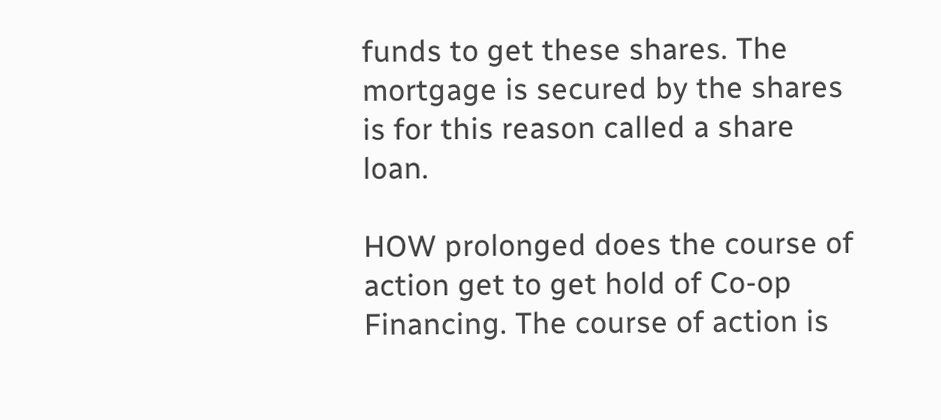funds to get these shares. The mortgage is secured by the shares is for this reason called a share loan.

HOW prolonged does the course of action get to get hold of Co-op Financing. The course of action is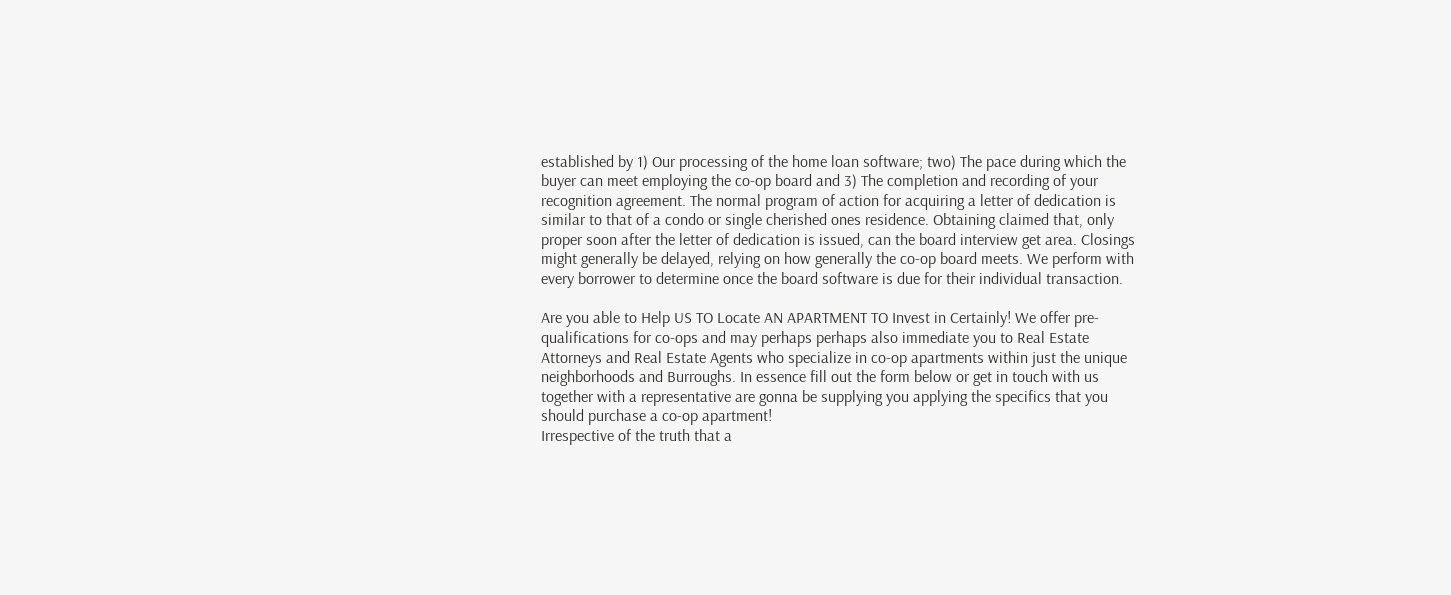established by 1) Our processing of the home loan software; two) The pace during which the buyer can meet employing the co-op board and 3) The completion and recording of your recognition agreement. The normal program of action for acquiring a letter of dedication is similar to that of a condo or single cherished ones residence. Obtaining claimed that, only proper soon after the letter of dedication is issued, can the board interview get area. Closings might generally be delayed, relying on how generally the co-op board meets. We perform with every borrower to determine once the board software is due for their individual transaction.

Are you able to Help US TO Locate AN APARTMENT TO Invest in Certainly! We offer pre-qualifications for co-ops and may perhaps perhaps also immediate you to Real Estate Attorneys and Real Estate Agents who specialize in co-op apartments within just the unique neighborhoods and Burroughs. In essence fill out the form below or get in touch with us together with a representative are gonna be supplying you applying the specifics that you should purchase a co-op apartment!
Irrespective of the truth that a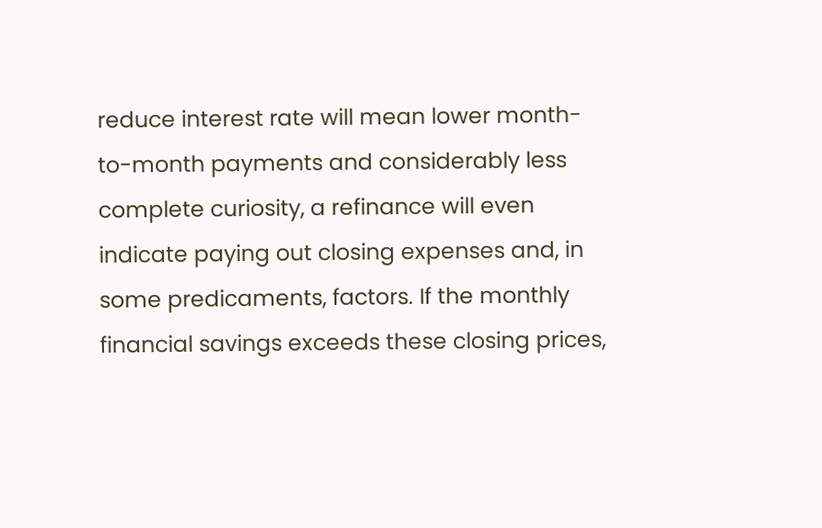reduce interest rate will mean lower month-to-month payments and considerably less complete curiosity, a refinance will even indicate paying out closing expenses and, in some predicaments, factors. If the monthly financial savings exceeds these closing prices,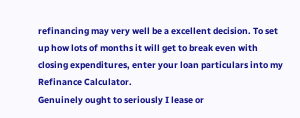refinancing may very well be a excellent decision. To set up how lots of months it will get to break even with closing expenditures, enter your loan particulars into my Refinance Calculator.
Genuinely ought to seriously I lease or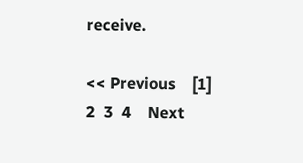receive.

<< Previous    [1]  2  3  4    Next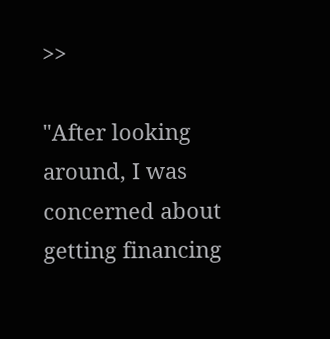>>

"After looking around, I was concerned about getting financing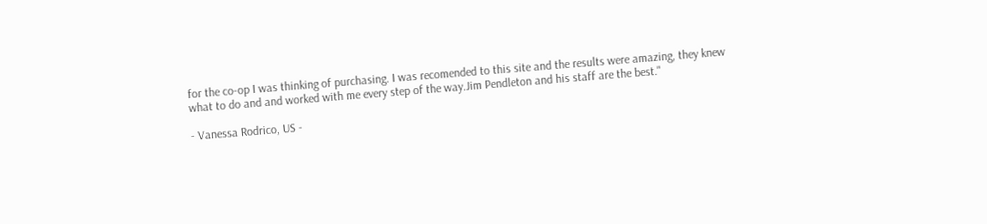for the co-op I was thinking of purchasing. I was recomended to this site and the results were amazing, they knew what to do and and worked with me every step of the way.Jim Pendleton and his staff are the best."

- Vanessa Rodrico, US -